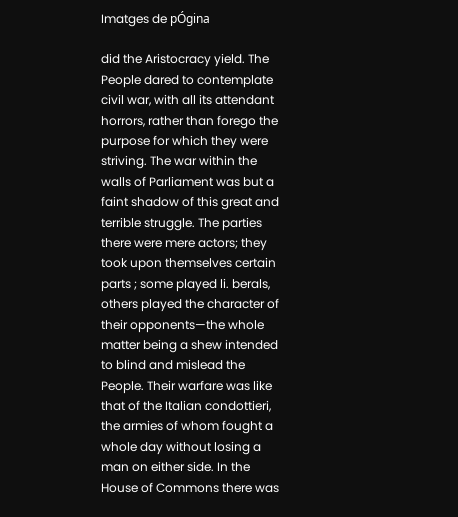Imatges de pÓgina

did the Aristocracy yield. The People dared to contemplate civil war, with all its attendant horrors, rather than forego the purpose for which they were striving. The war within the walls of Parliament was but a faint shadow of this great and terrible struggle. The parties there were mere actors; they took upon themselves certain parts ; some played li. berals, others played the character of their opponents—the whole matter being a shew intended to blind and mislead the People. Their warfare was like that of the Italian condottieri, the armies of whom fought a whole day without losing a man on either side. In the House of Commons there was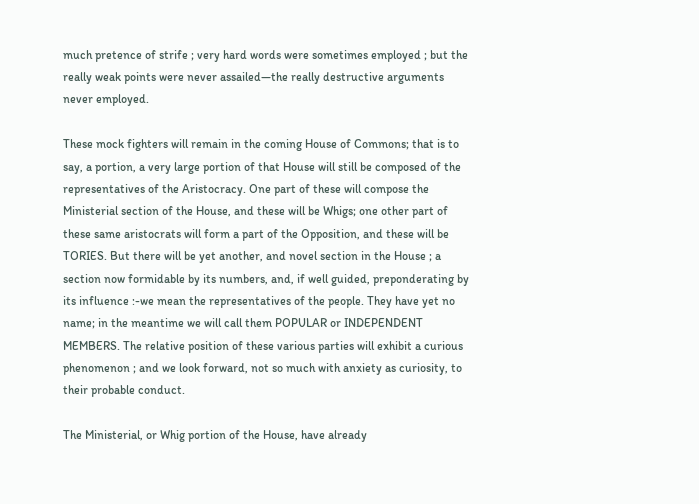much pretence of strife ; very hard words were sometimes employed ; but the really weak points were never assailed—the really destructive arguments never employed.

These mock fighters will remain in the coming House of Commons; that is to say, a portion, a very large portion of that House will still be composed of the representatives of the Aristocracy. One part of these will compose the Ministerial section of the House, and these will be Whigs; one other part of these same aristocrats will form a part of the Opposition, and these will be TORIES. But there will be yet another, and novel section in the House ; a section now formidable by its numbers, and, if well guided, preponderating by its influence :-we mean the representatives of the people. They have yet no name; in the meantime we will call them POPULAR or INDEPENDENT MEMBERS. The relative position of these various parties will exhibit a curious phenomenon ; and we look forward, not so much with anxiety as curiosity, to their probable conduct.

The Ministerial, or Whig portion of the House, have already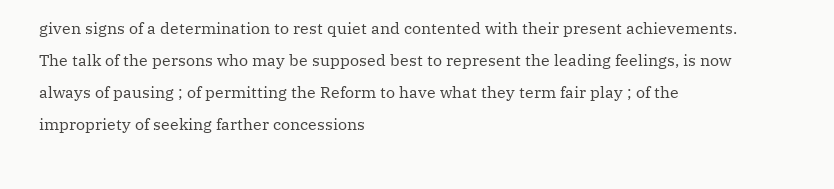given signs of a determination to rest quiet and contented with their present achievements. The talk of the persons who may be supposed best to represent the leading feelings, is now always of pausing ; of permitting the Reform to have what they term fair play ; of the impropriety of seeking farther concessions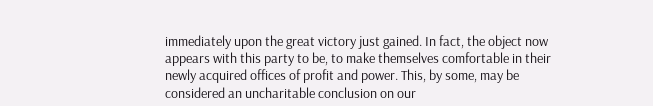immediately upon the great victory just gained. In fact, the object now appears with this party to be, to make themselves comfortable in their newly acquired offices of profit and power. This, by some, may be considered an uncharitable conclusion on our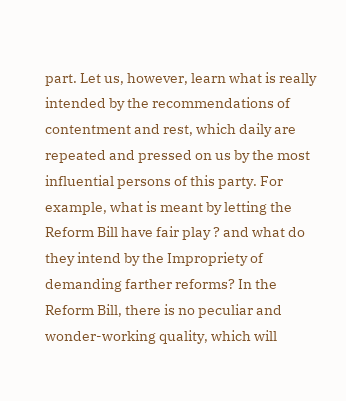part. Let us, however, learn what is really intended by the recommendations of contentment and rest, which daily are repeated and pressed on us by the most influential persons of this party. For example, what is meant by letting the Reform Bill have fair play ? and what do they intend by the Impropriety of demanding farther reforms? In the Reform Bill, there is no peculiar and wonder-working quality, which will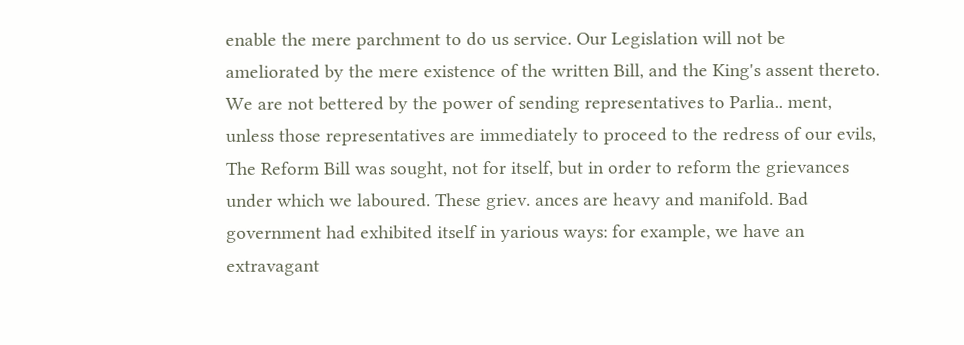enable the mere parchment to do us service. Our Legislation will not be ameliorated by the mere existence of the written Bill, and the King's assent thereto. We are not bettered by the power of sending representatives to Parlia.. ment, unless those representatives are immediately to proceed to the redress of our evils, The Reform Bill was sought, not for itself, but in order to reform the grievances under which we laboured. These griev. ances are heavy and manifold. Bad government had exhibited itself in yarious ways: for example, we have an extravagant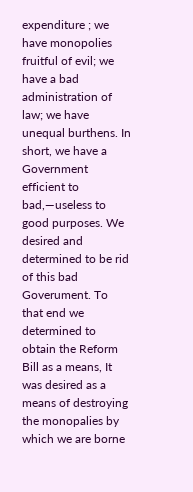expenditure ; we have monopolies fruitful of evil; we have a bad administration of law; we have unequal burthens. In short, we have a Government efficient to bad,—useless to good purposes. We desired and determined to be rid of this bad Goverument. To that end we determined to obtain the Reform Bill as a means, It was desired as a means of destroying the monopalies by which we are borne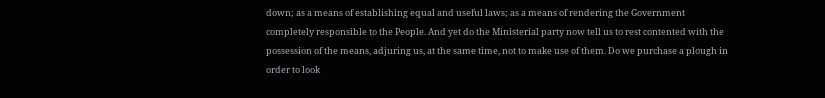down; as a means of establishing equal and useful laws; as a means of rendering the Government completely responsible to the People. And yet do the Ministerial party now tell us to rest contented with the possession of the means, adjuring us, at the same time, not to make use of them. Do we purchase a plough in order to look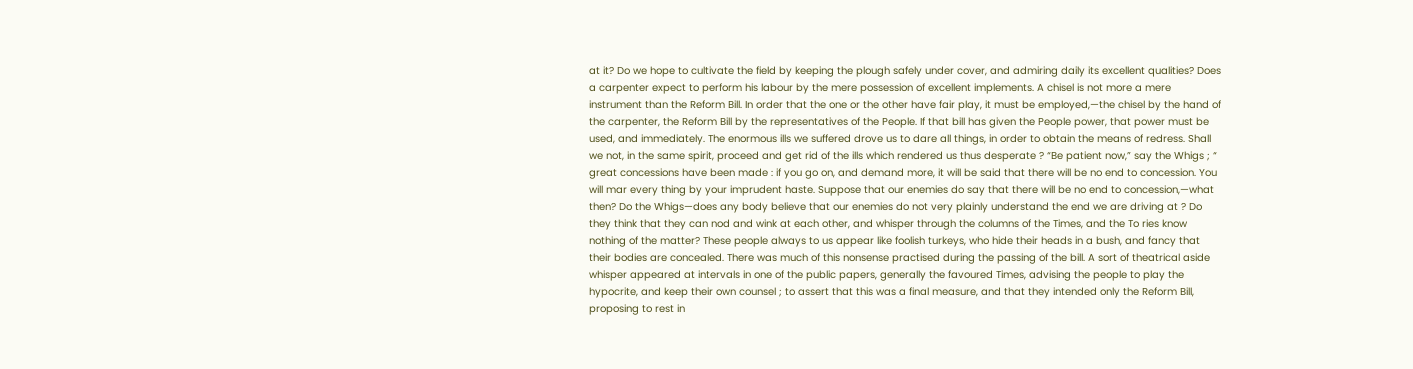at it? Do we hope to cultivate the field by keeping the plough safely under cover, and admiring daily its excellent qualities? Does a carpenter expect to perform his labour by the mere possession of excellent implements. A chisel is not more a mere instrument than the Reform Bill. In order that the one or the other have fair play, it must be employed,—the chisel by the hand of the carpenter, the Reform Bill by the representatives of the People. If that bill has given the People power, that power must be used, and immediately. The enormous ills we suffered drove us to dare all things, in order to obtain the means of redress. Shall we not, in the same spirit, proceed and get rid of the ills which rendered us thus desperate ? “Be patient now,” say the Whigs ; “ great concessions have been made : if you go on, and demand more, it will be said that there will be no end to concession. You will mar every thing by your imprudent haste. Suppose that our enemies do say that there will be no end to concession,—what then? Do the Whigs—does any body believe that our enemies do not very plainly understand the end we are driving at ? Do they think that they can nod and wink at each other, and whisper through the columns of the Times, and the To ries know nothing of the matter? These people always to us appear like foolish turkeys, who hide their heads in a bush, and fancy that their bodies are concealed. There was much of this nonsense practised during the passing of the bill. A sort of theatrical aside whisper appeared at intervals in one of the public papers, generally the favoured Times, advising the people to play the hypocrite, and keep their own counsel ; to assert that this was a final measure, and that they intended only the Reform Bill, proposing to rest in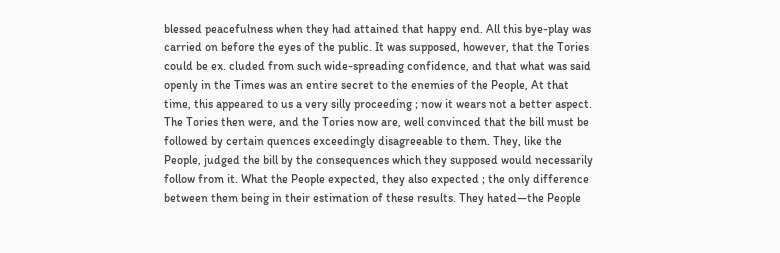blessed peacefulness when they had attained that happy end. All this bye-play was carried on before the eyes of the public. It was supposed, however, that the Tories could be ex. cluded from such wide-spreading confidence, and that what was said openly in the Times was an entire secret to the enemies of the People, At that time, this appeared to us a very silly proceeding ; now it wears not a better aspect. The Tories then were, and the Tories now are, well convinced that the bill must be followed by certain quences exceedingly disagreeable to them. They, like the People, judged the bill by the consequences which they supposed would necessarily follow from it. What the People expected, they also expected ; the only difference between them being in their estimation of these results. They hated—the People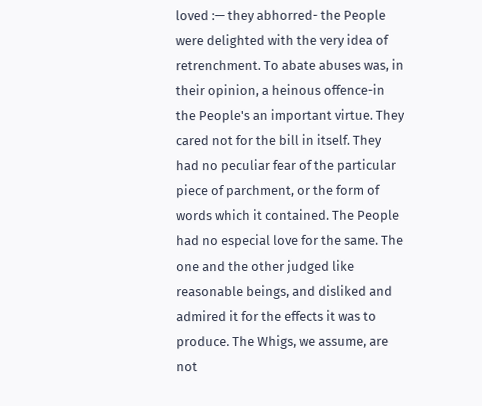loved :— they abhorred- the People were delighted with the very idea of retrenchment. To abate abuses was, in their opinion, a heinous offence-in the People's an important virtue. They cared not for the bill in itself. They had no peculiar fear of the particular piece of parchment, or the form of words which it contained. The People had no especial love for the same. The one and the other judged like reasonable beings, and disliked and admired it for the effects it was to produce. The Whigs, we assume, are not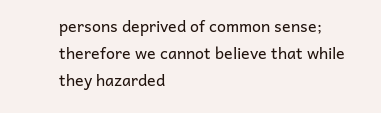persons deprived of common sense; therefore we cannot believe that while they hazarded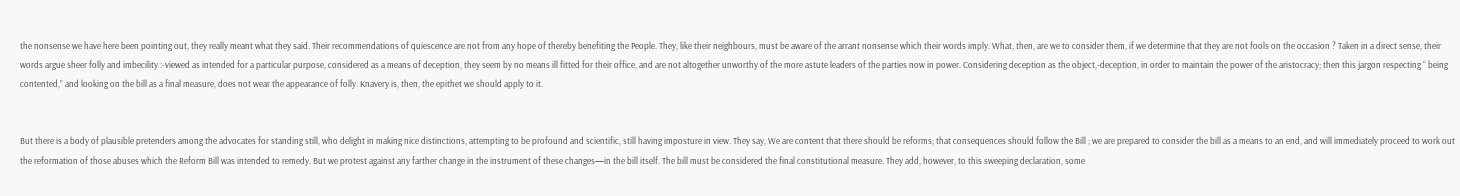the nonsense we have here been pointing out, they really meant what they said. Their recommendations of quiescence are not from any hope of thereby benefiting the People. They, like their neighbours, must be aware of the arrant nonsense which their words imply. What, then, are we to consider them, if we determine that they are not fools on the occasion ? Taken in a direct sense, their words argue sheer folly and imbecility :-viewed as intended for a particular purpose, considered as a means of deception, they seem by no means ill fitted for their office, and are not altogether unworthy of the more astute leaders of the parties now in power. Considering deception as the object,-deception, in order to maintain the power of the aristocracy; then this jargon respecting “ being contented,” and looking on the bill as a final measure, does not wear the appearance of folly. Knavery is, then, the epithet we should apply to it.


But there is a body of plausible pretenders among the advocates for standing still, who delight in making nice distinctions, attempting to be profound and scientific, still having imposture in view. They say, We are content that there should be reforms; that consequences should follow the Bill ; we are prepared to consider the bill as a means to an end, and will immediately proceed to work out the reformation of those abuses which the Reform Bill was intended to remedy. But we protest against any farther change in the instrument of these changes—in the bill itself. The bill must be considered the final constitutional measure. They add, however, to this sweeping declaration, some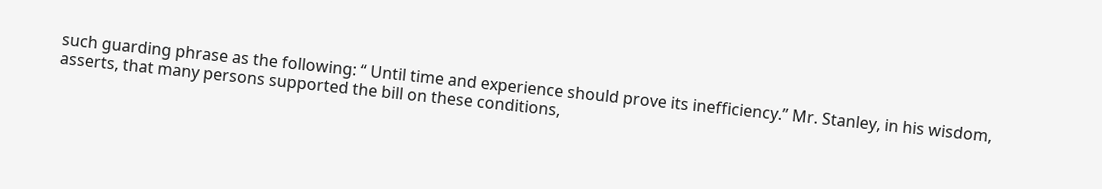such guarding phrase as the following: “ Until time and experience should prove its inefficiency.” Mr. Stanley, in his wisdom, asserts, that many persons supported the bill on these conditions,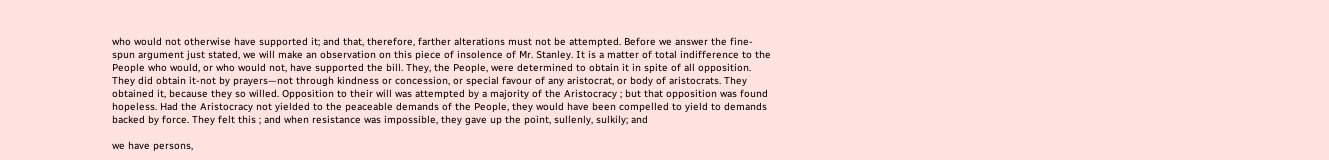who would not otherwise have supported it; and that, therefore, farther alterations must not be attempted. Before we answer the fine-spun argument just stated, we will make an observation on this piece of insolence of Mr. Stanley. It is a matter of total indifference to the People who would, or who would not, have supported the bill. They, the People, were determined to obtain it in spite of all opposition. They did obtain it-not by prayers—not through kindness or concession, or special favour of any aristocrat, or body of aristocrats. They obtained it, because they so willed. Opposition to their will was attempted by a majority of the Aristocracy ; but that opposition was found hopeless. Had the Aristocracy not yielded to the peaceable demands of the People, they would have been compelled to yield to demands backed by force. They felt this ; and when resistance was impossible, they gave up the point, sullenly, sulkily; and

we have persons,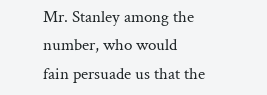Mr. Stanley among the number, who would fain persuade us that the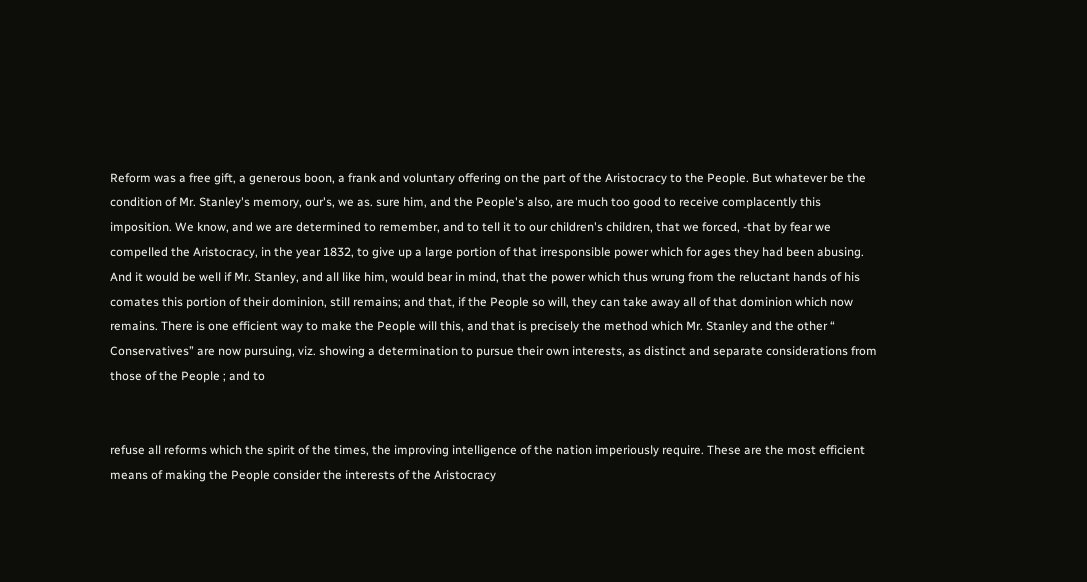Reform was a free gift, a generous boon, a frank and voluntary offering on the part of the Aristocracy to the People. But whatever be the condition of Mr. Stanley's memory, our's, we as. sure him, and the People's also, are much too good to receive complacently this imposition. We know, and we are determined to remember, and to tell it to our children's children, that we forced, -that by fear we compelled the Aristocracy, in the year 1832, to give up a large portion of that irresponsible power which for ages they had been abusing. And it would be well if Mr. Stanley, and all like him, would bear in mind, that the power which thus wrung from the reluctant hands of his comates this portion of their dominion, still remains; and that, if the People so will, they can take away all of that dominion which now remains. There is one efficient way to make the People will this, and that is precisely the method which Mr. Stanley and the other “ Conservatives” are now pursuing, viz. showing a determination to pursue their own interests, as distinct and separate considerations from those of the People ; and to


refuse all reforms which the spirit of the times, the improving intelligence of the nation imperiously require. These are the most efficient means of making the People consider the interests of the Aristocracy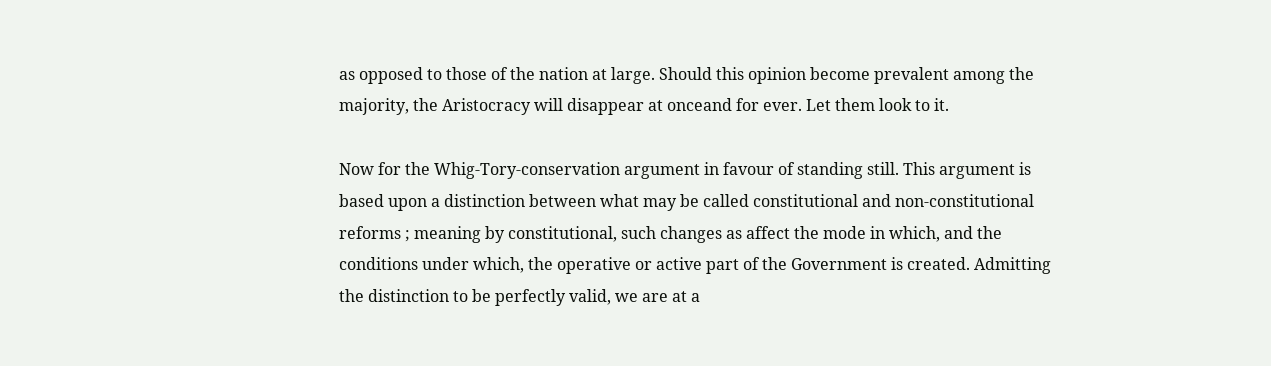as opposed to those of the nation at large. Should this opinion become prevalent among the majority, the Aristocracy will disappear at onceand for ever. Let them look to it.

Now for the Whig-Tory-conservation argument in favour of standing still. This argument is based upon a distinction between what may be called constitutional and non-constitutional reforms ; meaning by constitutional, such changes as affect the mode in which, and the conditions under which, the operative or active part of the Government is created. Admitting the distinction to be perfectly valid, we are at a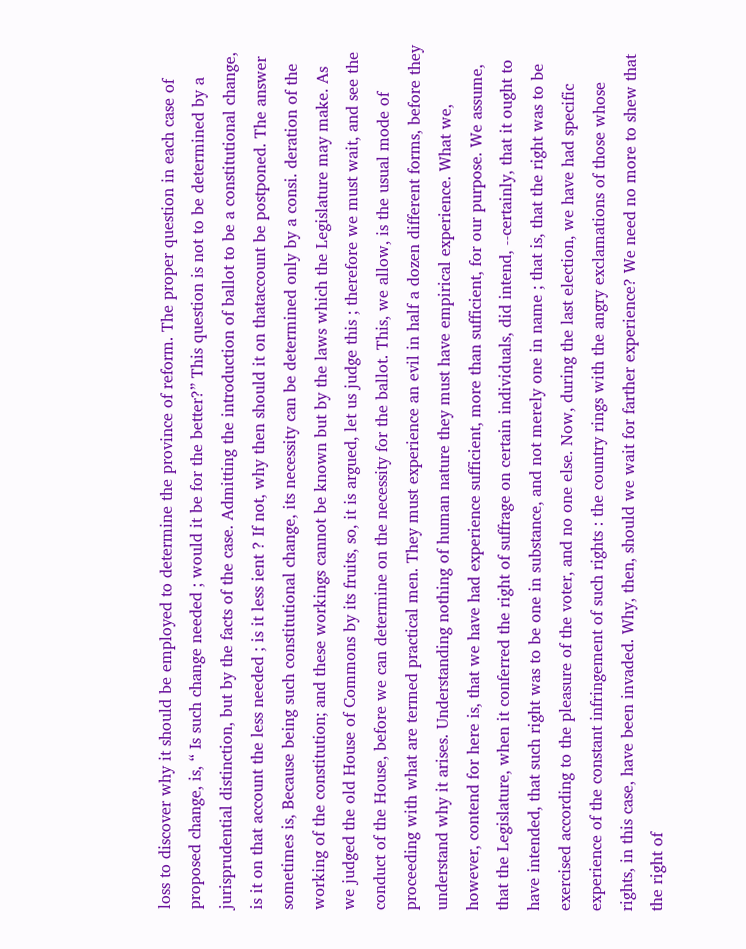loss to discover why it should be employed to determine the province of reform. The proper question in each case of proposed change, is, “ Is such change needed ; would it be for the better?” This question is not to be determined by a jurisprudential distinction, but by the facts of the case. Admitting the introduction of ballot to be a constitutional change, is it on that account the less needed ; is it less ient ? If not, why then should it on thataccount be postponed. The answer sometimes is, Because being such constitutional change, its necessity can be determined only by a consi. deration of the working of the constitution; and these workings cannot be known but by the laws which the Legislature may make. As we judged the old House of Commons by its fruits, so, it is argued, let us judge this ; therefore we must wait, and see the conduct of the House, before we can determine on the necessity for the ballot. This, we allow, is the usual mode of proceeding with what are termed practical men. They must experience an evil in half a dozen different forms, before they understand why it arises. Understanding nothing of human nature they must have empirical experience. What we, however, contend for here is, that we have had experience sufficient, more than sufficient, for our purpose. We assume, that the Legislature, when it conferred the right of suffrage on certain individuals, did intend, --certainly, that it ought to have intended, that such right was to be one in substance, and not merely one in name ; that is, that the right was to be exercised according to the pleasure of the voter, and no one else. Now, during the last election, we have had specific experience of the constant infringement of such rights : the country rings with the angry exclamations of those whose rights, in this case, have been invaded. Why, then, should we wait for farther experience? We need no more to shew that the right of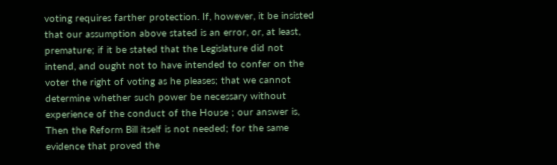voting requires farther protection. If, however, it be insisted that our assumption above stated is an error, or, at least, premature; if it be stated that the Legislature did not intend, and ought not to have intended to confer on the voter the right of voting as he pleases; that we cannot determine whether such power be necessary without experience of the conduct of the House ; our answer is, Then the Reform Bill itself is not needed; for the same evidence that proved the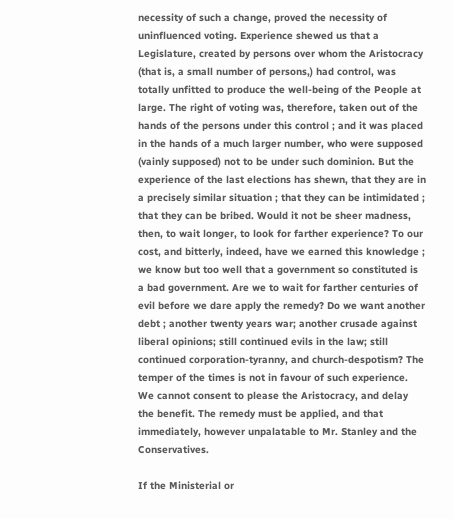necessity of such a change, proved the necessity of uninfluenced voting. Experience shewed us that a Legislature, created by persons over whom the Aristocracy (that is, a small number of persons,) had control, was totally unfitted to produce the well-being of the People at large. The right of voting was, therefore, taken out of the hands of the persons under this control ; and it was placed in the hands of a much larger number, who were supposed (vainly supposed) not to be under such dominion. But the experience of the last elections has shewn, that they are in a precisely similar situation ; that they can be intimidated ; that they can be bribed. Would it not be sheer madness, then, to wait longer, to look for farther experience? To our cost, and bitterly, indeed, have we earned this knowledge ; we know but too well that a government so constituted is a bad government. Are we to wait for farther centuries of evil before we dare apply the remedy? Do we want another debt ; another twenty years war; another crusade against liberal opinions; still continued evils in the law; still continued corporation-tyranny, and church-despotism? The temper of the times is not in favour of such experience. We cannot consent to please the Aristocracy, and delay the benefit. The remedy must be applied, and that immediately, however unpalatable to Mr. Stanley and the Conservatives.

If the Ministerial or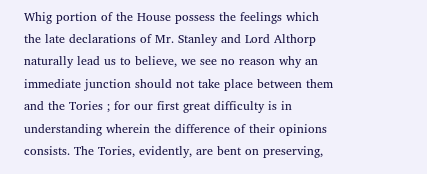Whig portion of the House possess the feelings which the late declarations of Mr. Stanley and Lord Althorp naturally lead us to believe, we see no reason why an immediate junction should not take place between them and the Tories ; for our first great difficulty is in understanding wherein the difference of their opinions consists. The Tories, evidently, are bent on preserving,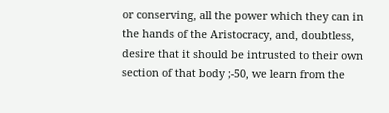or conserving, all the power which they can in the hands of the Aristocracy, and, doubtless, desire that it should be intrusted to their own section of that body ;-50, we learn from the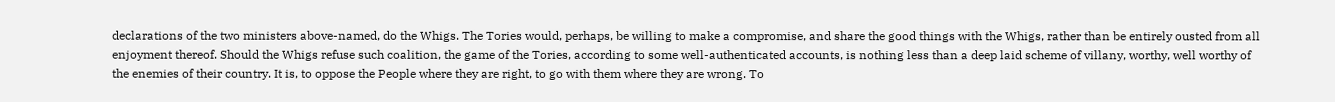declarations of the two ministers above-named, do the Whigs. The Tories would, perhaps, be willing to make a compromise, and share the good things with the Whigs, rather than be entirely ousted from all enjoyment thereof. Should the Whigs refuse such coalition, the game of the Tories, according to some well-authenticated accounts, is nothing less than a deep laid scheme of villany, worthy, well worthy of the enemies of their country. It is, to oppose the People where they are right, to go with them where they are wrong. To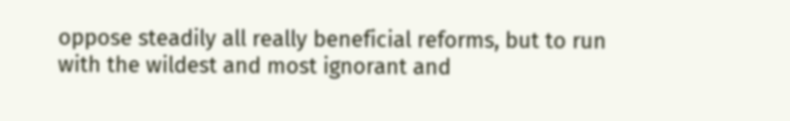oppose steadily all really beneficial reforms, but to run with the wildest and most ignorant and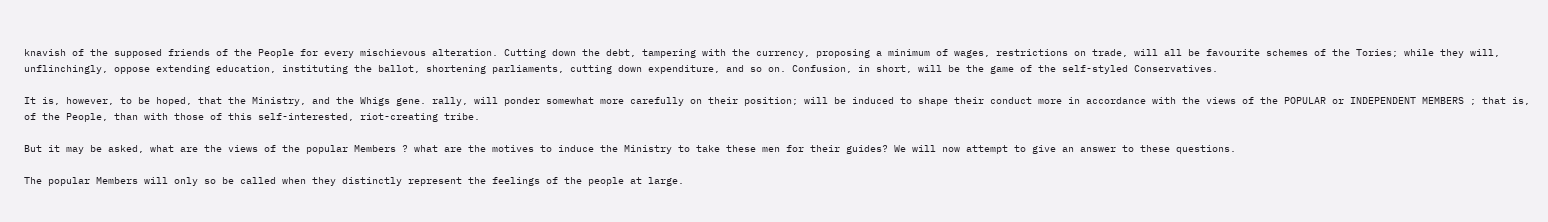knavish of the supposed friends of the People for every mischievous alteration. Cutting down the debt, tampering with the currency, proposing a minimum of wages, restrictions on trade, will all be favourite schemes of the Tories; while they will, unflinchingly, oppose extending education, instituting the ballot, shortening parliaments, cutting down expenditure, and so on. Confusion, in short, will be the game of the self-styled Conservatives.

It is, however, to be hoped, that the Ministry, and the Whigs gene. rally, will ponder somewhat more carefully on their position; will be induced to shape their conduct more in accordance with the views of the POPULAR or INDEPENDENT MEMBERS ; that is, of the People, than with those of this self-interested, riot-creating tribe.

But it may be asked, what are the views of the popular Members ? what are the motives to induce the Ministry to take these men for their guides? We will now attempt to give an answer to these questions.

The popular Members will only so be called when they distinctly represent the feelings of the people at large.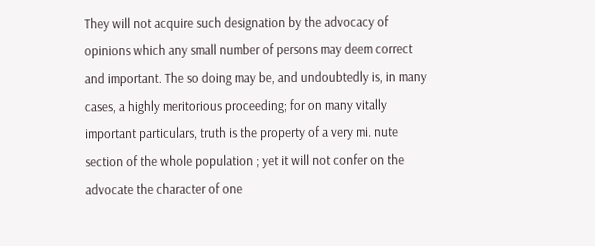They will not acquire such designation by the advocacy of opinions which any small number of persons may deem correct and important. The so doing may be, and undoubtedly is, in many cases, a highly meritorious proceeding; for on many vitally important particulars, truth is the property of a very mi. nute section of the whole population ; yet it will not confer on the advocate the character of one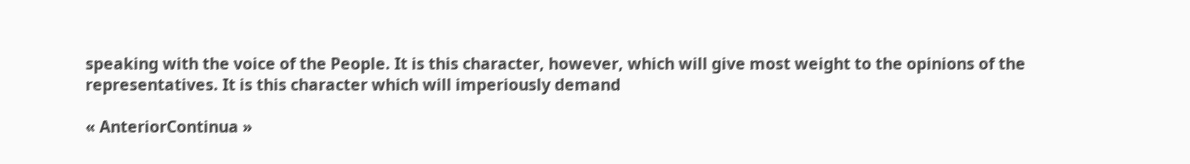speaking with the voice of the People. It is this character, however, which will give most weight to the opinions of the representatives. It is this character which will imperiously demand

« AnteriorContinua »